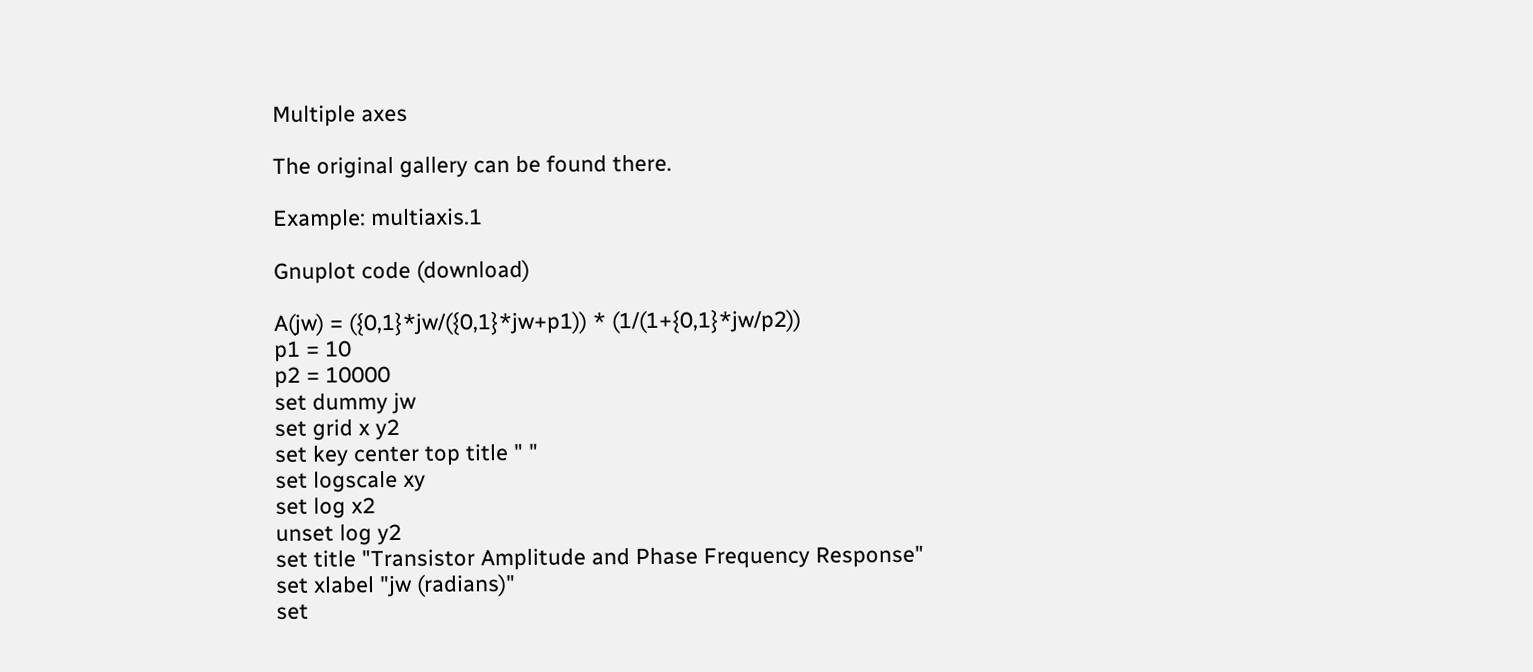Multiple axes

The original gallery can be found there.

Example: multiaxis.1

Gnuplot code (download)

A(jw) = ({0,1}*jw/({0,1}*jw+p1)) * (1/(1+{0,1}*jw/p2))
p1 = 10
p2 = 10000
set dummy jw
set grid x y2
set key center top title " "
set logscale xy
set log x2
unset log y2
set title "Transistor Amplitude and Phase Frequency Response"
set xlabel "jw (radians)"
set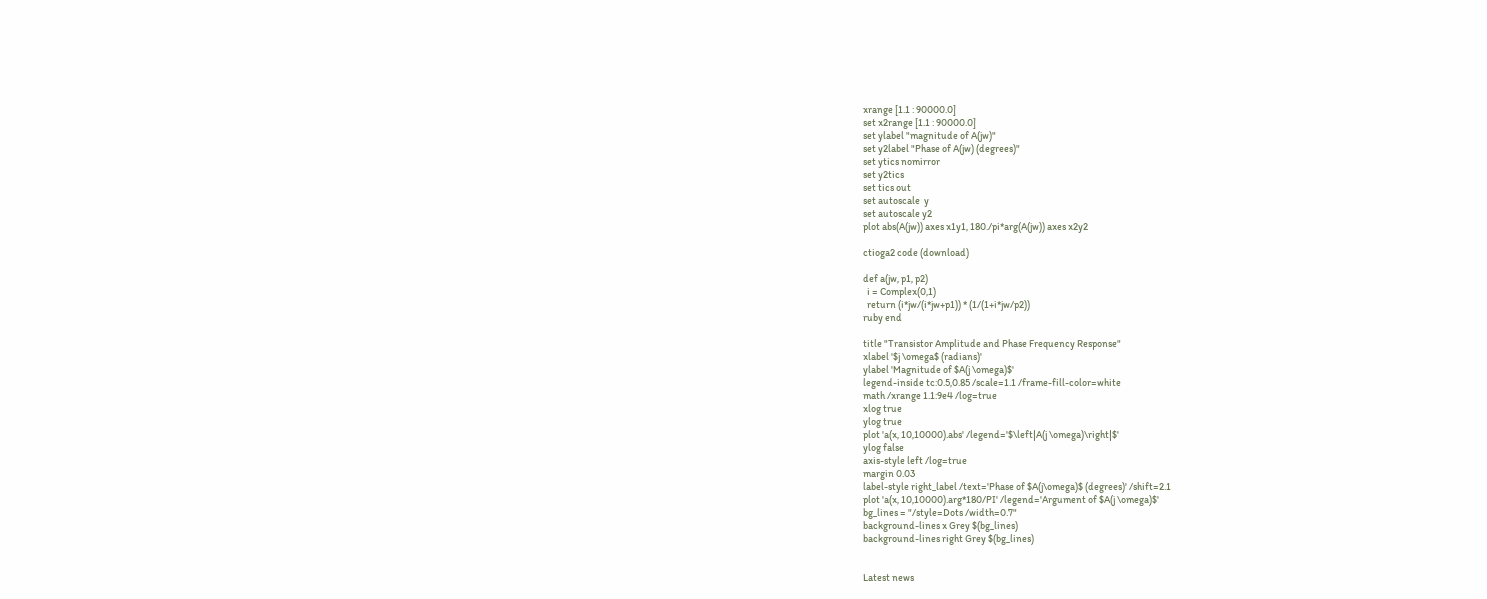xrange [1.1 : 90000.0]
set x2range [1.1 : 90000.0]
set ylabel "magnitude of A(jw)"
set y2label "Phase of A(jw) (degrees)"
set ytics nomirror
set y2tics
set tics out
set autoscale  y
set autoscale y2
plot abs(A(jw)) axes x1y1, 180./pi*arg(A(jw)) axes x2y2

ctioga2 code (download)

def a(jw, p1, p2)
  i = Complex(0,1)
  return (i*jw/(i*jw+p1)) * (1/(1+i*jw/p2))
ruby end

title "Transistor Amplitude and Phase Frequency Response"
xlabel '$j \omega$ (radians)'
ylabel 'Magnitude of $A(j \omega)$'
legend-inside tc:0.5,0.85 /scale=1.1 /frame-fill-color=white
math /xrange 1.1:9e4 /log=true
xlog true
ylog true
plot 'a(x, 10,10000).abs' /legend='$\left|A(j \omega)\right|$'
ylog false
axis-style left /log=true
margin 0.03
label-style right_label /text='Phase of $A(j\omega)$ (degrees)' /shift=2.1
plot 'a(x, 10,10000).arg*180/PI' /legend='Argument of $A(j \omega)$'
bg_lines = "/style=Dots /width=0.7"
background-lines x Grey $(bg_lines)
background-lines right Grey $(bg_lines)


Latest news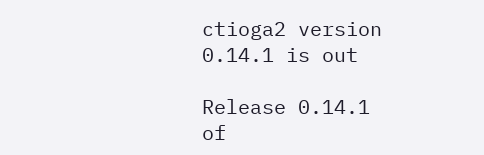ctioga2 version 0.14.1 is out

Release 0.14.1 of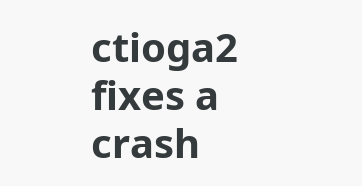ctioga2 fixes a crash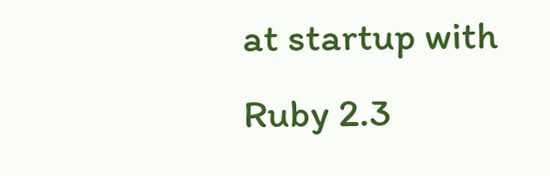at startup with Ruby 2.3